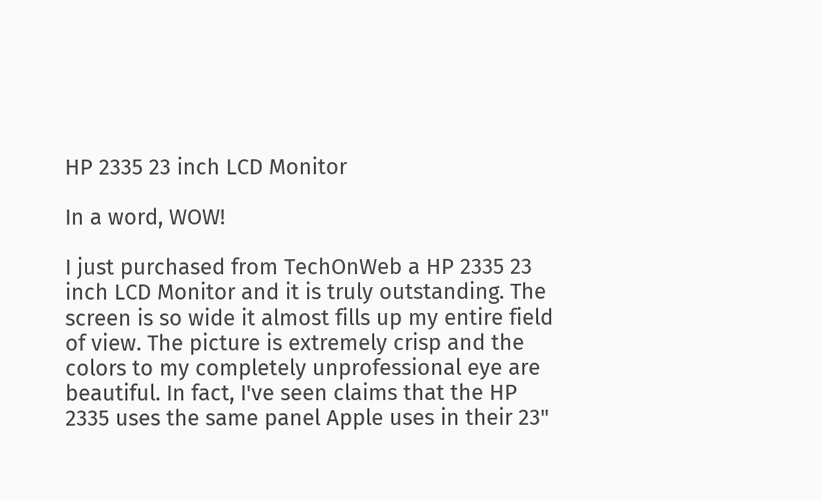HP 2335 23 inch LCD Monitor

In a word, WOW!

I just purchased from TechOnWeb a HP 2335 23 inch LCD Monitor and it is truly outstanding. The screen is so wide it almost fills up my entire field of view. The picture is extremely crisp and the colors to my completely unprofessional eye are beautiful. In fact, I've seen claims that the HP 2335 uses the same panel Apple uses in their 23"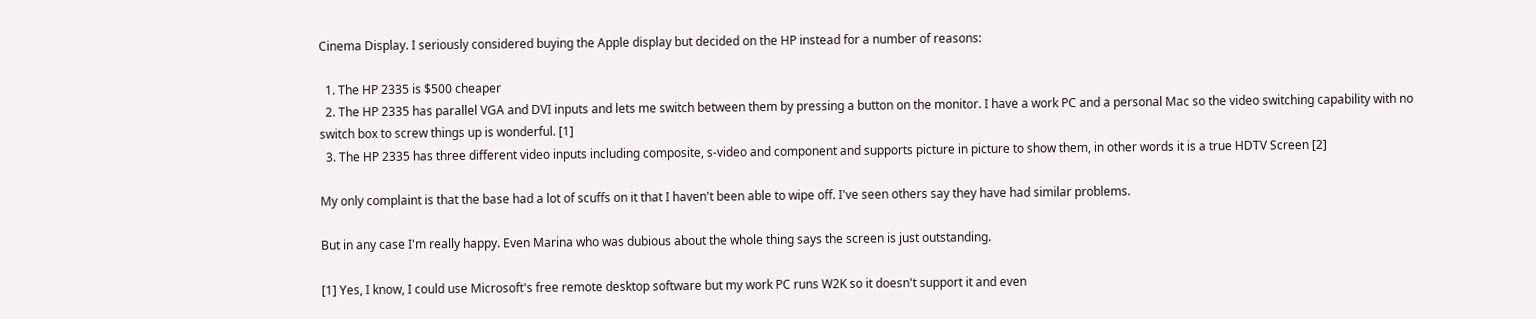Cinema Display. I seriously considered buying the Apple display but decided on the HP instead for a number of reasons:

  1. The HP 2335 is $500 cheaper
  2. The HP 2335 has parallel VGA and DVI inputs and lets me switch between them by pressing a button on the monitor. I have a work PC and a personal Mac so the video switching capability with no switch box to screw things up is wonderful. [1]
  3. The HP 2335 has three different video inputs including composite, s-video and component and supports picture in picture to show them, in other words it is a true HDTV Screen [2]

My only complaint is that the base had a lot of scuffs on it that I haven't been able to wipe off. I've seen others say they have had similar problems.

But in any case I'm really happy. Even Marina who was dubious about the whole thing says the screen is just outstanding.

[1] Yes, I know, I could use Microsoft's free remote desktop software but my work PC runs W2K so it doesn't support it and even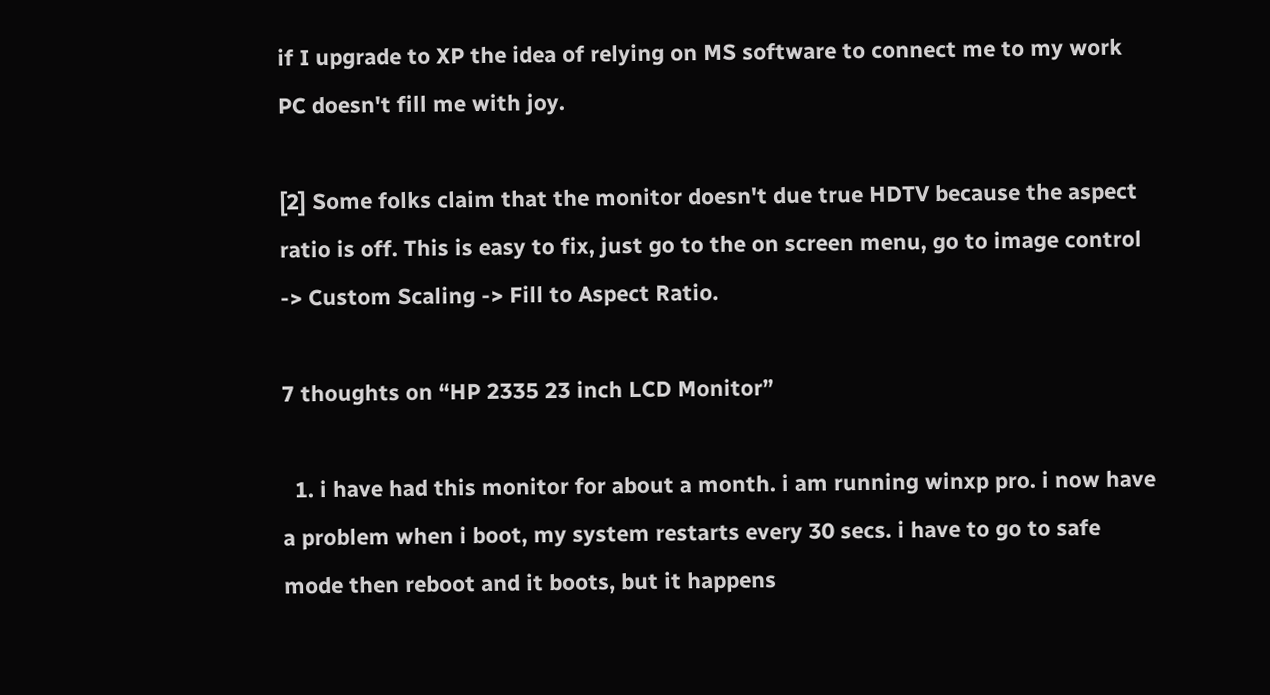if I upgrade to XP the idea of relying on MS software to connect me to my work PC doesn't fill me with joy.

[2] Some folks claim that the monitor doesn't due true HDTV because the aspect ratio is off. This is easy to fix, just go to the on screen menu, go to image control -> Custom Scaling -> Fill to Aspect Ratio.

7 thoughts on “HP 2335 23 inch LCD Monitor”

  1. i have had this monitor for about a month. i am running winxp pro. i now have a problem when i boot, my system restarts every 30 secs. i have to go to safe mode then reboot and it boots, but it happens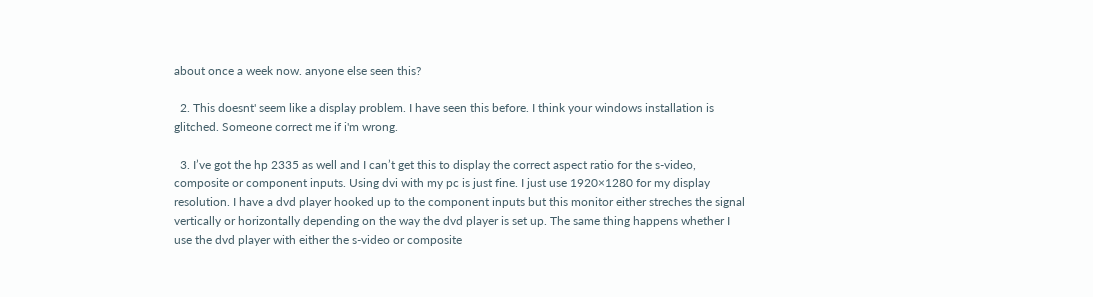about once a week now. anyone else seen this?

  2. This doesnt' seem like a display problem. I have seen this before. I think your windows installation is glitched. Someone correct me if i'm wrong.

  3. I’ve got the hp 2335 as well and I can’t get this to display the correct aspect ratio for the s-video, composite or component inputs. Using dvi with my pc is just fine. I just use 1920×1280 for my display resolution. I have a dvd player hooked up to the component inputs but this monitor either streches the signal vertically or horizontally depending on the way the dvd player is set up. The same thing happens whether I use the dvd player with either the s-video or composite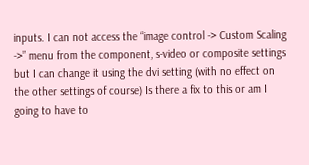inputs. I can not access the “image control -> Custom Scaling ->” menu from the component, s-video or composite settings but I can change it using the dvi setting (with no effect on the other settings of course) Is there a fix to this or am I going to have to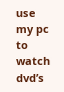use my pc to watch dvd’s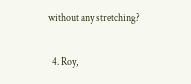without any stretching?

  4. Roy,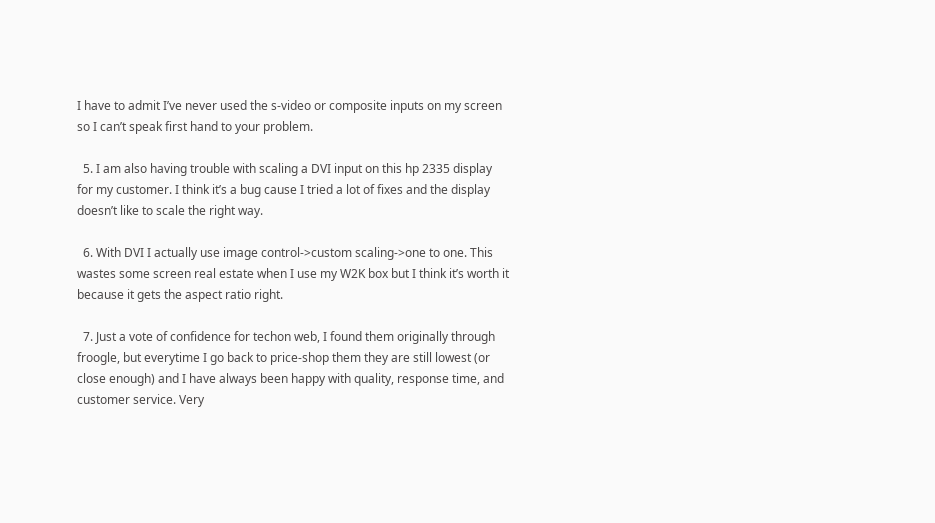I have to admit I’ve never used the s-video or composite inputs on my screen so I can’t speak first hand to your problem.

  5. I am also having trouble with scaling a DVI input on this hp 2335 display for my customer. I think it’s a bug cause I tried a lot of fixes and the display doesn’t like to scale the right way.

  6. With DVI I actually use image control->custom scaling->one to one. This wastes some screen real estate when I use my W2K box but I think it’s worth it because it gets the aspect ratio right.

  7. Just a vote of confidence for techon web, I found them originally through froogle, but everytime I go back to price-shop them they are still lowest (or close enough) and I have always been happy with quality, response time, and customer service. Very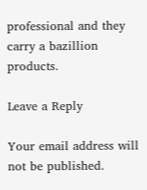professional and they carry a bazillion products.

Leave a Reply

Your email address will not be published.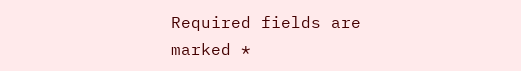Required fields are marked *